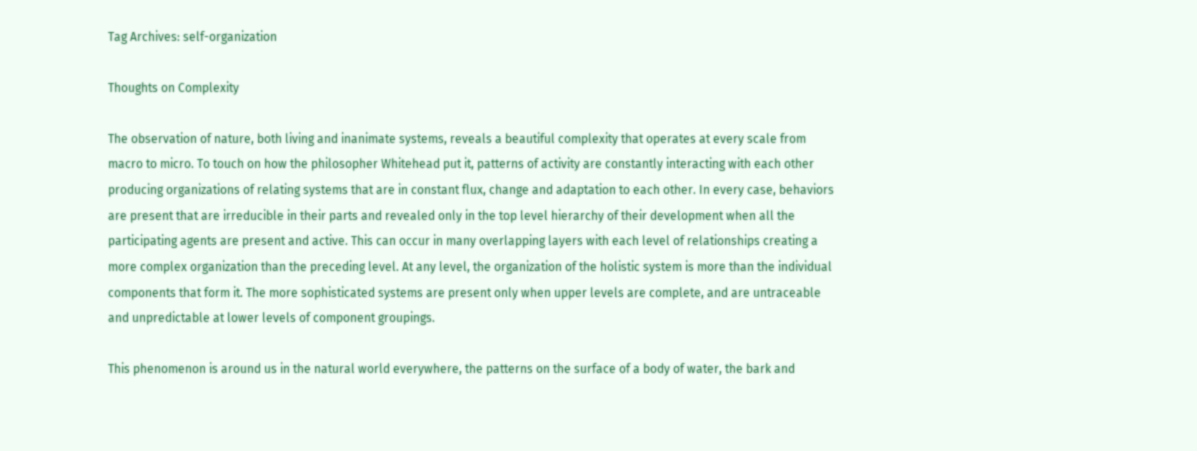Tag Archives: self-organization

Thoughts on Complexity

The observation of nature, both living and inanimate systems, reveals a beautiful complexity that operates at every scale from macro to micro. To touch on how the philosopher Whitehead put it, patterns of activity are constantly interacting with each other producing organizations of relating systems that are in constant flux, change and adaptation to each other. In every case, behaviors are present that are irreducible in their parts and revealed only in the top level hierarchy of their development when all the participating agents are present and active. This can occur in many overlapping layers with each level of relationships creating a more complex organization than the preceding level. At any level, the organization of the holistic system is more than the individual components that form it. The more sophisticated systems are present only when upper levels are complete, and are untraceable and unpredictable at lower levels of component groupings.

This phenomenon is around us in the natural world everywhere, the patterns on the surface of a body of water, the bark and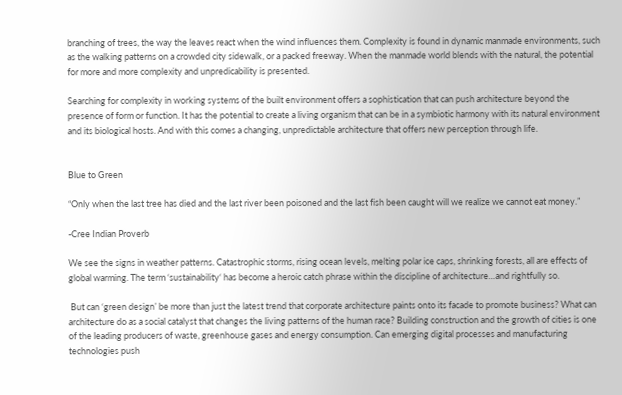branching of trees, the way the leaves react when the wind influences them. Complexity is found in dynamic manmade environments, such as the walking patterns on a crowded city sidewalk, or a packed freeway. When the manmade world blends with the natural, the potential for more and more complexity and unpredicability is presented.

Searching for complexity in working systems of the built environment offers a sophistication that can push architecture beyond the presence of form or function. It has the potential to create a living organism that can be in a symbiotic harmony with its natural environment and its biological hosts. And with this comes a changing, unpredictable architecture that offers new perception through life.


Blue to Green

“Only when the last tree has died and the last river been poisoned and the last fish been caught will we realize we cannot eat money.”

-Cree Indian Proverb

We see the signs in weather patterns. Catastrophic storms, rising ocean levels, melting polar ice caps, shrinking forests, all are effects of global warming. The term ‘sustainability‘ has become a heroic catch phrase within the discipline of architecture…and rightfully so.

 But can ‘green design’ be more than just the latest trend that corporate architecture paints onto its facade to promote business? What can architecture do as a social catalyst that changes the living patterns of the human race? Building construction and the growth of cities is one of the leading producers of waste, greenhouse gases and energy consumption. Can emerging digital processes and manufacturing technologies push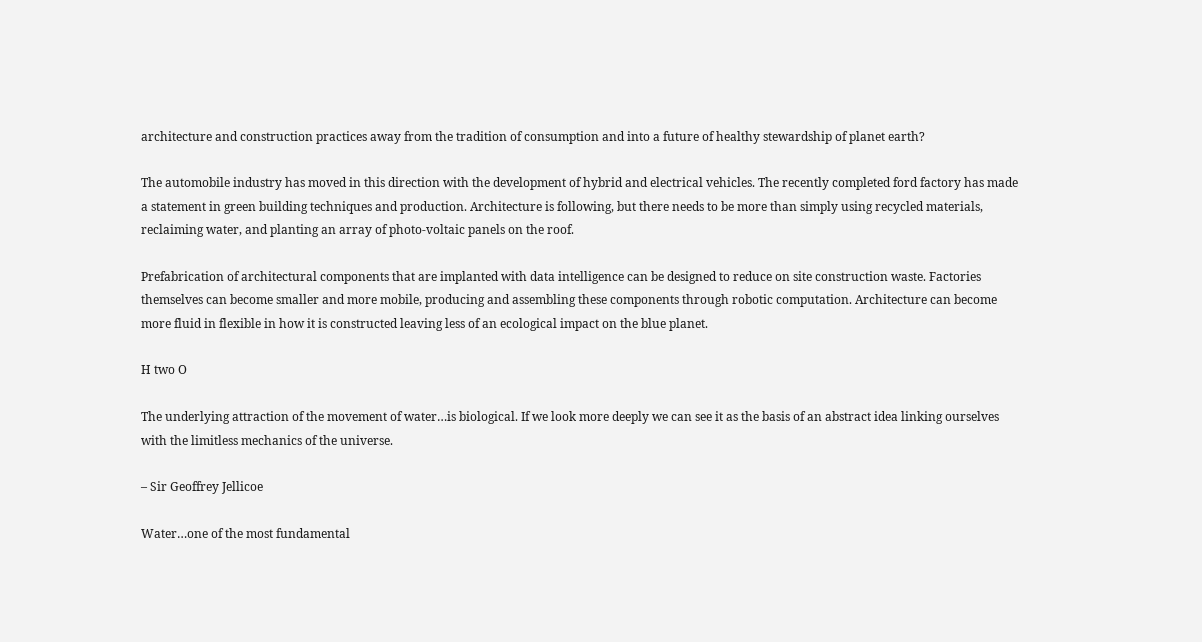architecture and construction practices away from the tradition of consumption and into a future of healthy stewardship of planet earth?

The automobile industry has moved in this direction with the development of hybrid and electrical vehicles. The recently completed ford factory has made a statement in green building techniques and production. Architecture is following, but there needs to be more than simply using recycled materials, reclaiming water, and planting an array of photo-voltaic panels on the roof.

Prefabrication of architectural components that are implanted with data intelligence can be designed to reduce on site construction waste. Factories themselves can become smaller and more mobile, producing and assembling these components through robotic computation. Architecture can become more fluid in flexible in how it is constructed leaving less of an ecological impact on the blue planet.

H two O

The underlying attraction of the movement of water…is biological. If we look more deeply we can see it as the basis of an abstract idea linking ourselves with the limitless mechanics of the universe.

– Sir Geoffrey Jellicoe

Water…one of the most fundamental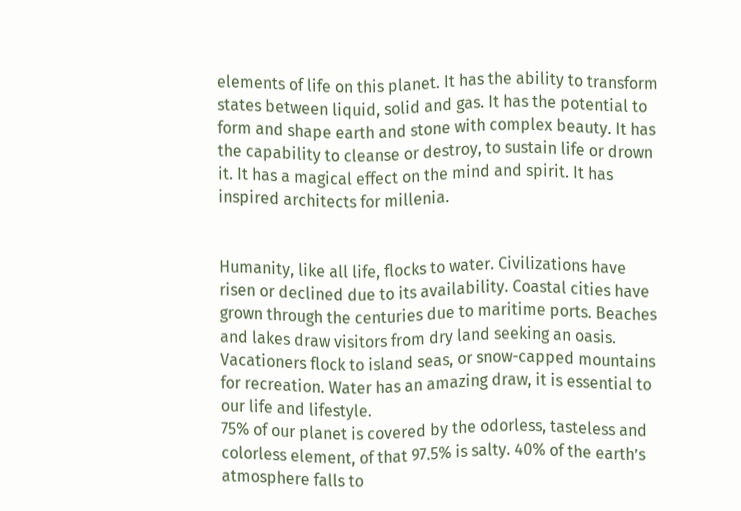elements of life on this planet. It has the ability to transform states between liquid, solid and gas. It has the potential to form and shape earth and stone with complex beauty. It has the capability to cleanse or destroy, to sustain life or drown it. It has a magical effect on the mind and spirit. It has inspired architects for millenia.


Humanity, like all life, flocks to water. Civilizations have risen or declined due to its availability. Coastal cities have grown through the centuries due to maritime ports. Beaches and lakes draw visitors from dry land seeking an oasis. Vacationers flock to island seas, or snow-capped mountains for recreation. Water has an amazing draw, it is essential to our life and lifestyle.
75% of our planet is covered by the odorless, tasteless and colorless element, of that 97.5% is salty. 40% of the earth’s atmosphere falls to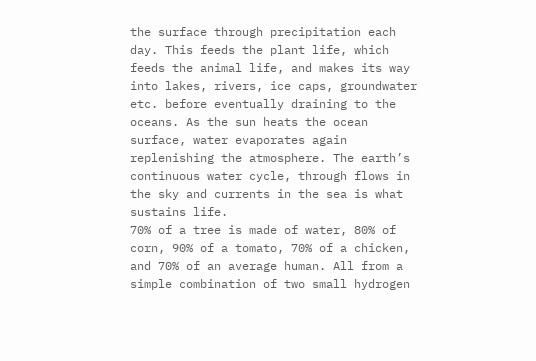the surface through precipitation each day. This feeds the plant life, which feeds the animal life, and makes its way into lakes, rivers, ice caps, groundwater etc. before eventually draining to the oceans. As the sun heats the ocean surface, water evaporates again replenishing the atmosphere. The earth’s continuous water cycle, through flows in the sky and currents in the sea is what sustains life.
70% of a tree is made of water, 80% of corn, 90% of a tomato, 70% of a chicken, and 70% of an average human. All from a simple combination of two small hydrogen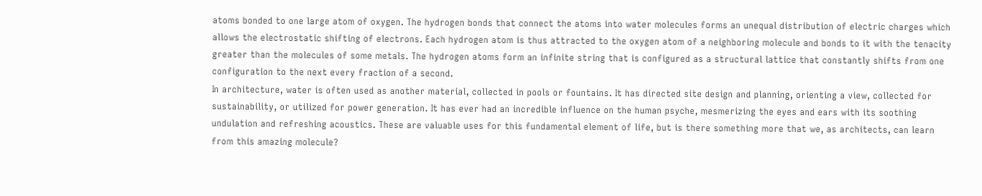atoms bonded to one large atom of oxygen. The hydrogen bonds that connect the atoms into water molecules forms an unequal distribution of electric charges which allows the electrostatic shifting of electrons. Each hydrogen atom is thus attracted to the oxygen atom of a neighboring molecule and bonds to it with the tenacity greater than the molecules of some metals. The hydrogen atoms form an infinite string that is configured as a structural lattice that constantly shifts from one configuration to the next every fraction of a second.
In architecture, water is often used as another material, collected in pools or fountains. It has directed site design and planning, orienting a view, collected for sustainability, or utilized for power generation. It has ever had an incredible influence on the human psyche, mesmerizing the eyes and ears with its soothing undulation and refreshing acoustics. These are valuable uses for this fundamental element of life, but is there something more that we, as architects, can learn from this amazing molecule?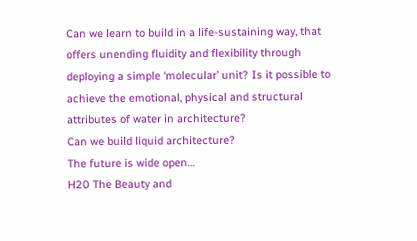Can we learn to build in a life-sustaining way, that offers unending fluidity and flexibility through deploying a simple ‘molecular’ unit? Is it possible to achieve the emotional, physical and structural attributes of water in architecture?
Can we build liquid architecture?
The future is wide open…
H20 The Beauty and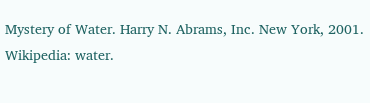Mystery of Water. Harry N. Abrams, Inc. New York, 2001.
Wikipedia: water.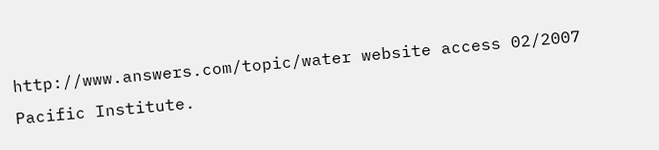http://www.answers.com/topic/water website access 02/2007
Pacific Institute.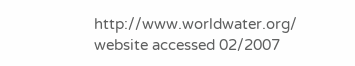http://www.worldwater.org/ website accessed 02/2007